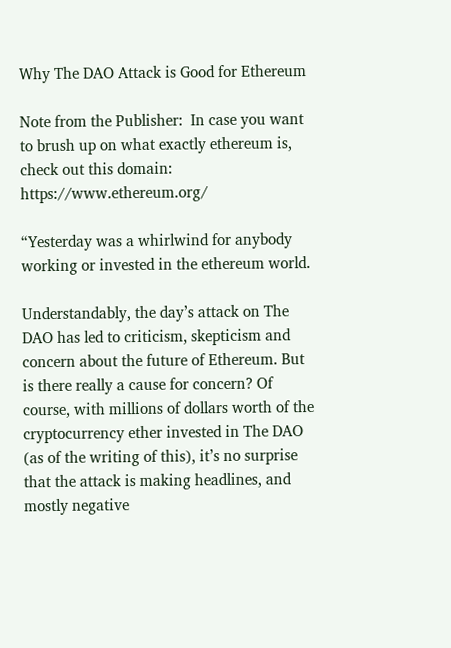Why The DAO Attack is Good for Ethereum

Note from the Publisher:  In case you want to brush up on what exactly ethereum is, check out this domain:  https://www.ethereum.org/

“Yesterday was a whirlwind for anybody working or invested in the ethereum world.

Understandably, the day’s attack on The DAO has led to criticism, skepticism and concern about the future of Ethereum. But is there really a cause for concern? Of course, with millions of dollars worth of the cryptocurrency ether invested in The DAO (as of the writing of this), it’s no surprise that the attack is making headlines, and mostly negative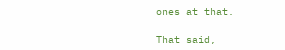ones at that.

That said,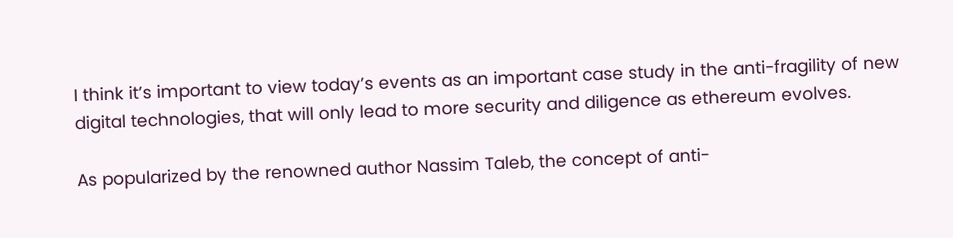I think it’s important to view today’s events as an important case study in the anti-fragility of new digital technologies, that will only lead to more security and diligence as ethereum evolves.

As popularized by the renowned author Nassim Taleb, the concept of anti-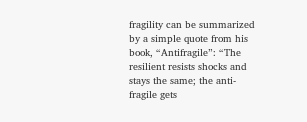fragility can be summarized by a simple quote from his book, “Antifragile”: “The resilient resists shocks and stays the same; the anti-fragile gets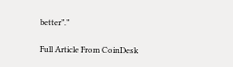better”.”

Full Article From CoinDesk